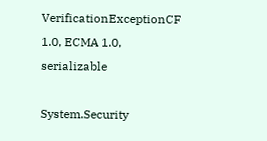VerificationExceptionCF 1.0, ECMA 1.0, serializable

System.Security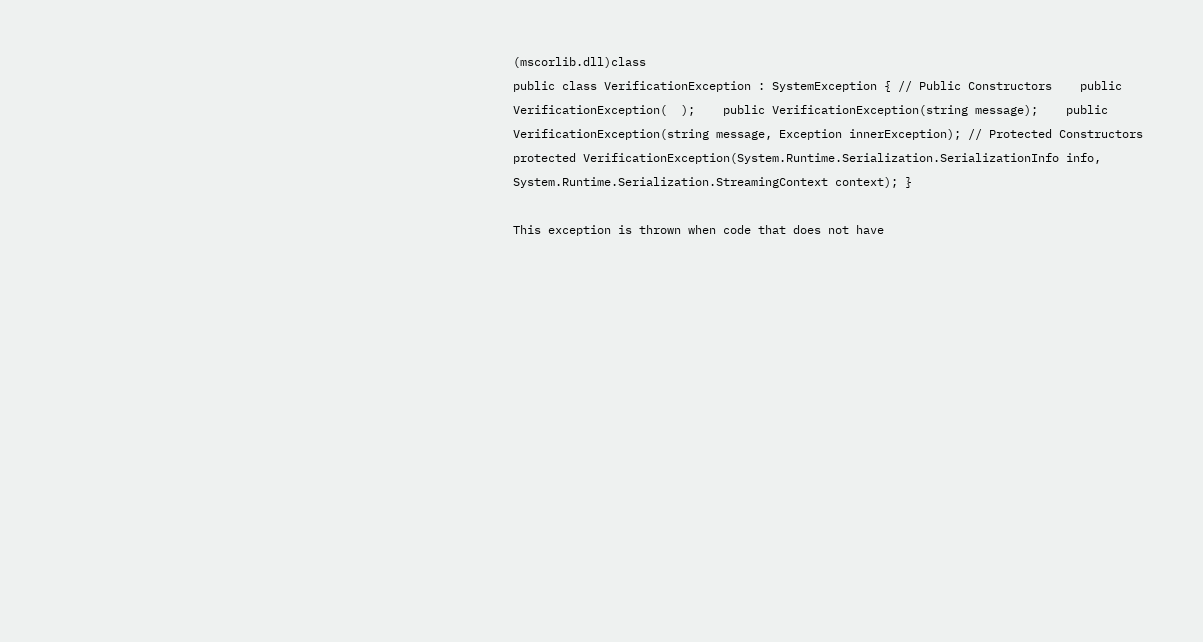(mscorlib.dll)class
public class VerificationException : SystemException { // Public Constructors    public VerificationException(  );    public VerificationException(string message);    public VerificationException(string message, Exception innerException); // Protected Constructors    protected VerificationException(System.Runtime.Serialization.SerializationInfo info,          System.Runtime.Serialization.StreamingContext context); }

This exception is thrown when code that does not have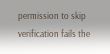permission to skip verification fails the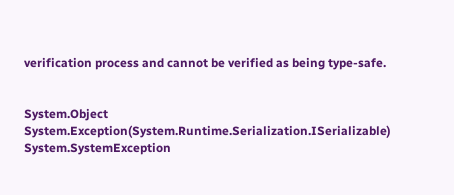verification process and cannot be verified as being type-safe.


System.Object System.Exception(System.Runtime.Serialization.ISerializable) System.SystemException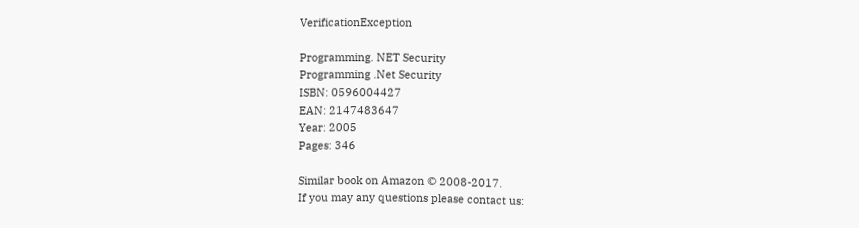VerificationException

Programming. NET Security
Programming .Net Security
ISBN: 0596004427
EAN: 2147483647
Year: 2005
Pages: 346

Similar book on Amazon © 2008-2017.
If you may any questions please contact us: